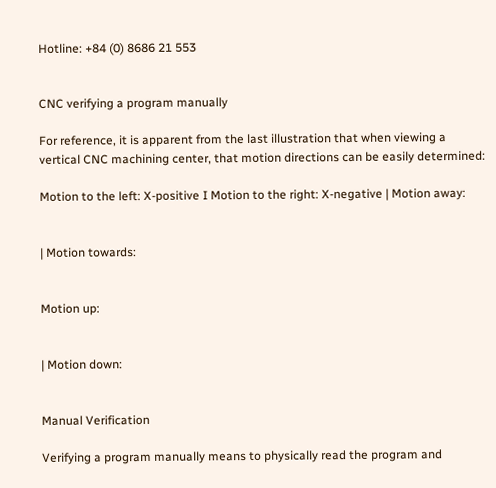Hotline: +84 (0) 8686 21 553


CNC verifying a program manually

For reference, it is apparent from the last illustration that when viewing a vertical CNC machining center, that motion directions can be easily determined:

Motion to the left: X-positive I Motion to the right: X-negative | Motion away:


| Motion towards:


Motion up:


| Motion down:


Manual Verification

Verifying a program manually means to physically read the program and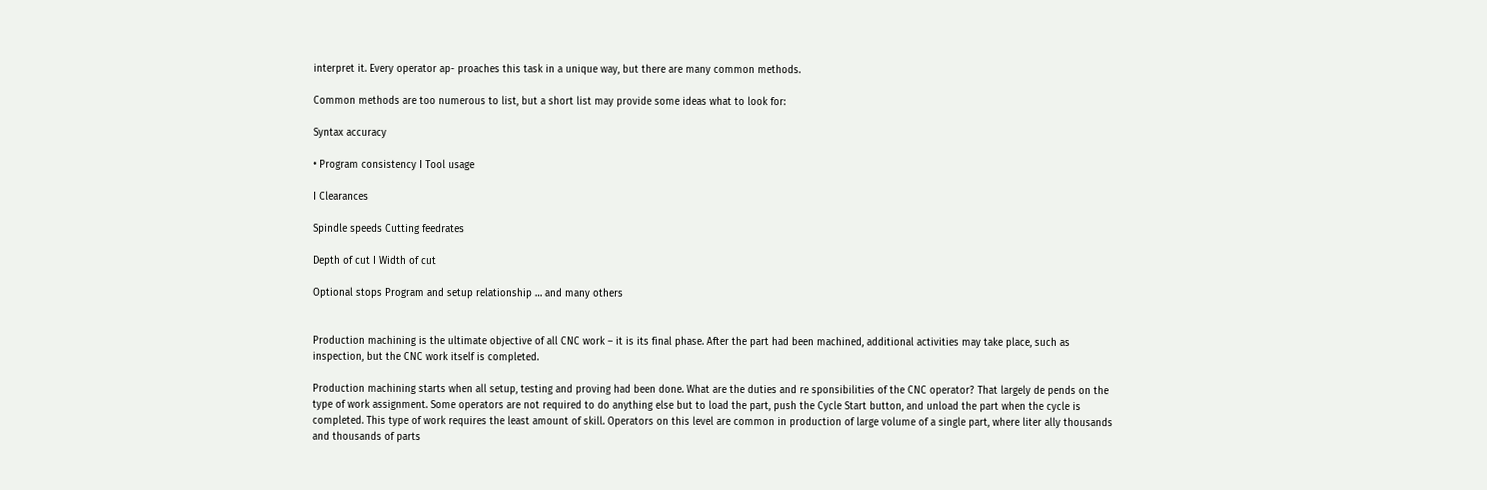interpret it. Every operator ap- proaches this task in a unique way, but there are many common methods.

Common methods are too numerous to list, but a short list may provide some ideas what to look for:

Syntax accuracy

• Program consistency I Tool usage

I Clearances

Spindle speeds Cutting feedrates

Depth of cut I Width of cut

Optional stops Program and setup relationship … and many others


Production machining is the ultimate objective of all CNC work – it is its final phase. After the part had been machined, additional activities may take place, such as inspection, but the CNC work itself is completed.

Production machining starts when all setup, testing and proving had been done. What are the duties and re sponsibilities of the CNC operator? That largely de pends on the type of work assignment. Some operators are not required to do anything else but to load the part, push the Cycle Start button, and unload the part when the cycle is completed. This type of work requires the least amount of skill. Operators on this level are common in production of large volume of a single part, where liter ally thousands and thousands of parts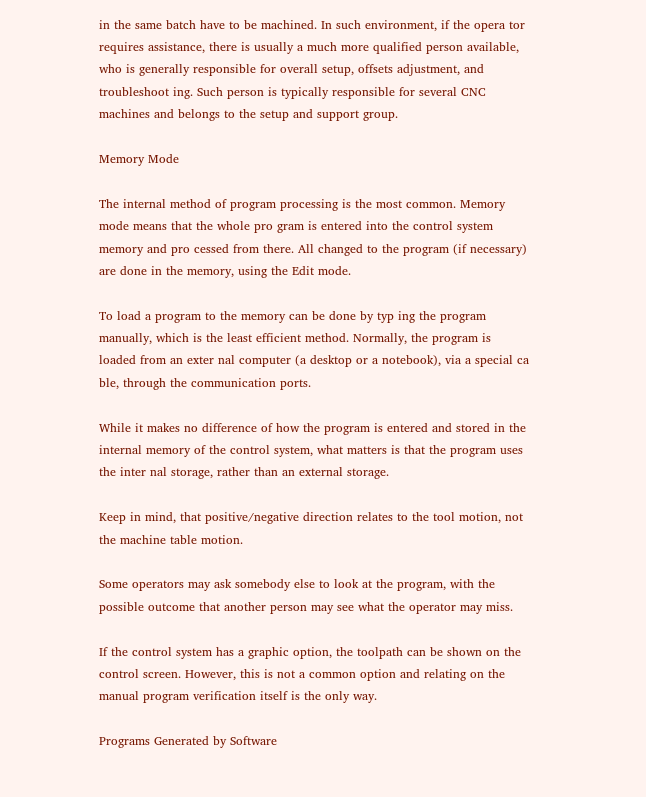in the same batch have to be machined. In such environment, if the opera tor requires assistance, there is usually a much more qualified person available, who is generally responsible for overall setup, offsets adjustment, and troubleshoot ing. Such person is typically responsible for several CNC machines and belongs to the setup and support group.

Memory Mode

The internal method of program processing is the most common. Memory mode means that the whole pro gram is entered into the control system memory and pro cessed from there. All changed to the program (if necessary) are done in the memory, using the Edit mode.

To load a program to the memory can be done by typ ing the program manually, which is the least efficient method. Normally, the program is loaded from an exter nal computer (a desktop or a notebook), via a special ca ble, through the communication ports.

While it makes no difference of how the program is entered and stored in the internal memory of the control system, what matters is that the program uses the inter nal storage, rather than an external storage.

Keep in mind, that positive/negative direction relates to the tool motion, not the machine table motion.

Some operators may ask somebody else to look at the program, with the possible outcome that another person may see what the operator may miss.

If the control system has a graphic option, the toolpath can be shown on the control screen. However, this is not a common option and relating on the manual program verification itself is the only way.

Programs Generated by Software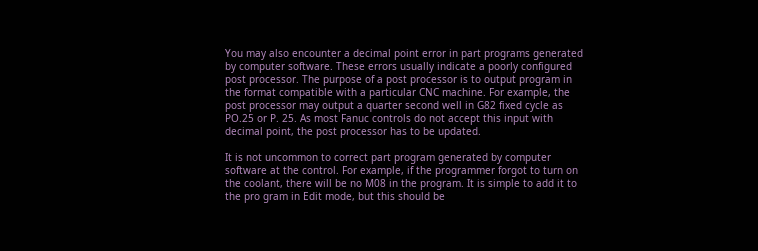You may also encounter a decimal point error in part programs generated by computer software. These errors usually indicate a poorly configured post processor. The purpose of a post processor is to output program in the format compatible with a particular CNC machine. For example, the post processor may output a quarter second well in G82 fixed cycle as PO.25 or P. 25. As most Fanuc controls do not accept this input with decimal point, the post processor has to be updated.

It is not uncommon to correct part program generated by computer software at the control. For example, if the programmer forgot to turn on the coolant, there will be no M08 in the program. It is simple to add it to the pro gram in Edit mode, but this should be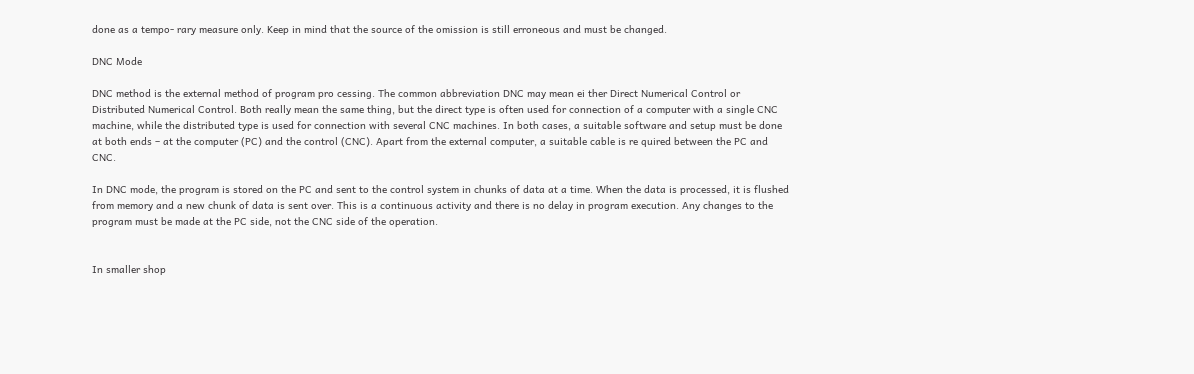done as a tempo- rary measure only. Keep in mind that the source of the omission is still erroneous and must be changed.

DNC Mode

DNC method is the external method of program pro cessing. The common abbreviation DNC may mean ei ther Direct Numerical Control or Distributed Numerical Control. Both really mean the same thing, but the direct type is often used for connection of a computer with a single CNC machine, while the distributed type is used for connection with several CNC machines. In both cases, a suitable software and setup must be done at both ends – at the computer (PC) and the control (CNC). Apart from the external computer, a suitable cable is re quired between the PC and CNC.

In DNC mode, the program is stored on the PC and sent to the control system in chunks of data at a time. When the data is processed, it is flushed from memory and a new chunk of data is sent over. This is a continuous activity and there is no delay in program execution. Any changes to the program must be made at the PC side, not the CNC side of the operation.


In smaller shop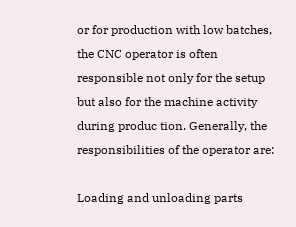or for production with low batches, the CNC operator is often responsible not only for the setup but also for the machine activity during produc tion. Generally, the responsibilities of the operator are:

Loading and unloading parts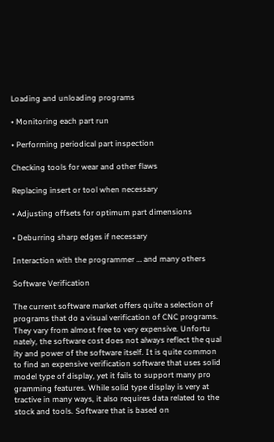Loading and unloading programs

• Monitoring each part run

• Performing periodical part inspection

Checking tools for wear and other flaws

Replacing insert or tool when necessary

• Adjusting offsets for optimum part dimensions

• Deburring sharp edges if necessary

Interaction with the programmer … and many others

Software Verification

The current software market offers quite a selection of programs that do a visual verification of CNC programs. They vary from almost free to very expensive. Unfortu nately, the software cost does not always reflect the qual ity and power of the software itself. It is quite common to find an expensive verification software that uses solid model type of display, yet it fails to support many pro gramming features. While solid type display is very at tractive in many ways, it also requires data related to the stock and tools. Software that is based on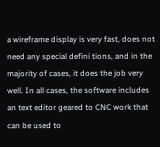a wireframe display is very fast, does not need any special defini tions, and in the majority of cases, it does the job very well. In all cases, the software includes an text editor geared to CNC work that can be used to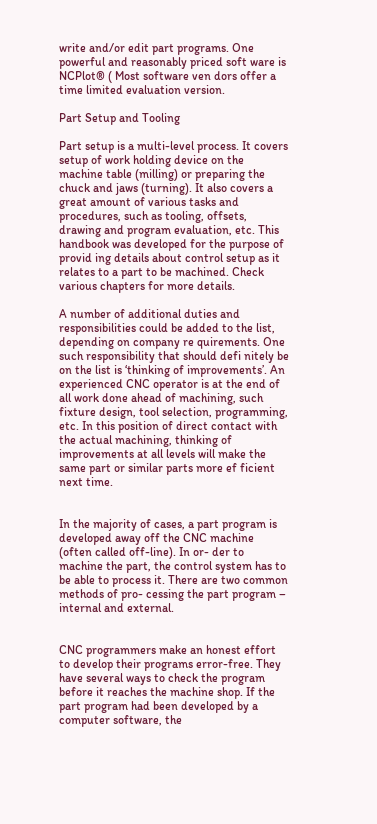write and/or edit part programs. One powerful and reasonably priced soft ware is NCPlot® ( Most software ven dors offer a time limited evaluation version.

Part Setup and Tooling

Part setup is a multi-level process. It covers setup of work holding device on the machine table (milling) or preparing the chuck and jaws (turning). It also covers a great amount of various tasks and procedures, such as tooling, offsets, drawing and program evaluation, etc. This handbook was developed for the purpose of provid ing details about control setup as it relates to a part to be machined. Check various chapters for more details.

A number of additional duties and responsibilities could be added to the list, depending on company re quirements. One such responsibility that should defi nitely be on the list is ‘thinking of improvements’. An experienced CNC operator is at the end of all work done ahead of machining, such fixture design, tool selection, programming, etc. In this position of direct contact with the actual machining, thinking of improvements at all levels will make the same part or similar parts more ef ficient next time.


In the majority of cases, a part program is developed away off the CNC machine (often called off-line). In or- der to machine the part, the control system has to be able to process it. There are two common methods of pro- cessing the part program – internal and external.


CNC programmers make an honest effort to develop their programs error-free. They have several ways to check the program before it reaches the machine shop. If the part program had been developed by a computer software, the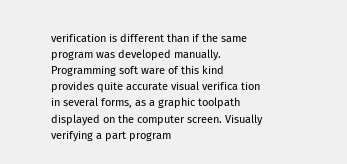verification is different than if the same program was developed manually. Programming soft ware of this kind provides quite accurate visual verifica tion in several forms, as a graphic toolpath displayed on the computer screen. Visually verifying a part program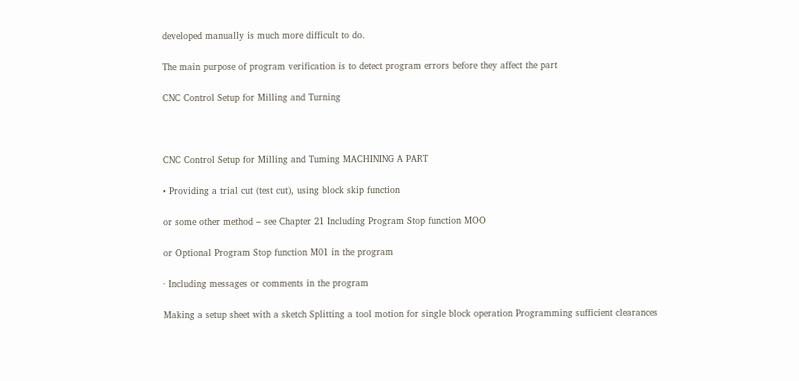developed manually is much more difficult to do.

The main purpose of program verification is to detect program errors before they affect the part

CNC Control Setup for Milling and Turning



CNC Control Setup for Milling and Tuming MACHINING A PART

• Providing a trial cut (test cut), using block skip function

or some other method – see Chapter 21 Including Program Stop function MOO

or Optional Program Stop function M01 in the program

· Including messages or comments in the program

Making a setup sheet with a sketch Splitting a tool motion for single block operation Programming sufficient clearances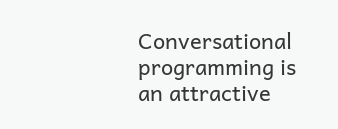Conversational programming is an attractive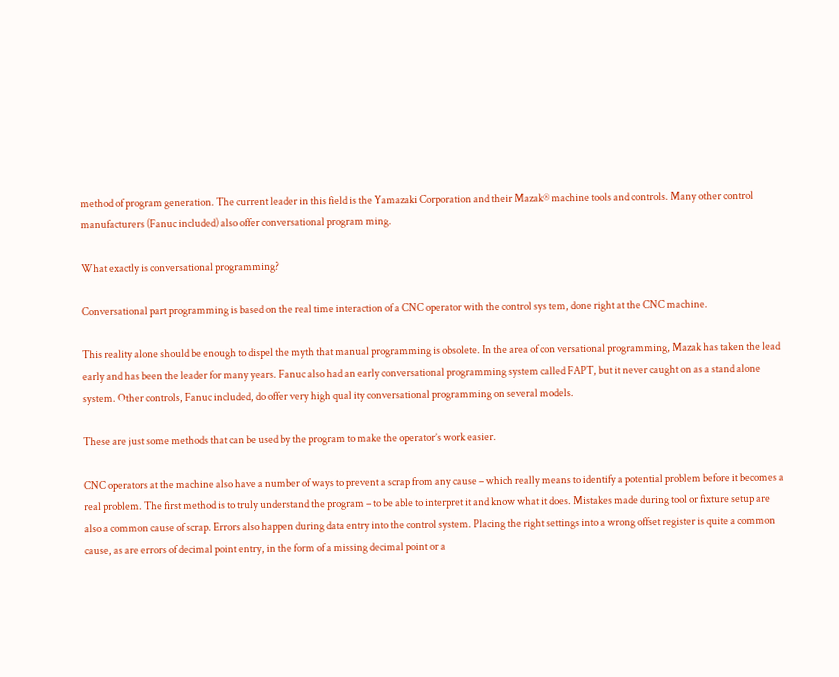method of program generation. The current leader in this field is the Yamazaki Corporation and their Mazak® machine tools and controls. Many other control manufacturers (Fanuc included) also offer conversational program ming.

What exactly is conversational programming?

Conversational part programming is based on the real time interaction of a CNC operator with the control sys tem, done right at the CNC machine.

This reality alone should be enough to dispel the myth that manual programming is obsolete. In the area of con versational programming, Mazak has taken the lead early and has been the leader for many years. Fanuc also had an early conversational programming system called FAPT, but it never caught on as a stand alone system. Other controls, Fanuc included, do offer very high qual ity conversational programming on several models.

These are just some methods that can be used by the program to make the operator’s work easier.

CNC operators at the machine also have a number of ways to prevent a scrap from any cause – which really means to identify a potential problem before it becomes a real problem. The first method is to truly understand the program – to be able to interpret it and know what it does. Mistakes made during tool or fixture setup are also a common cause of scrap. Errors also happen during data entry into the control system. Placing the right settings into a wrong offset register is quite a common cause, as are errors of decimal point entry, in the form of a missing decimal point or a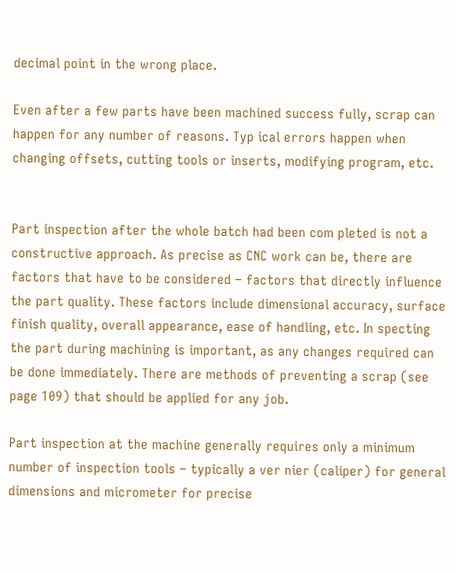decimal point in the wrong place.

Even after a few parts have been machined success fully, scrap can happen for any number of reasons. Typ ical errors happen when changing offsets, cutting tools or inserts, modifying program, etc.


Part inspection after the whole batch had been com pleted is not a constructive approach. As precise as CNC work can be, there are factors that have to be considered – factors that directly influence the part quality. These factors include dimensional accuracy, surface finish quality, overall appearance, ease of handling, etc. In specting the part during machining is important, as any changes required can be done immediately. There are methods of preventing a scrap (see page 109) that should be applied for any job.

Part inspection at the machine generally requires only a minimum number of inspection tools – typically a ver nier (caliper) for general dimensions and micrometer for precise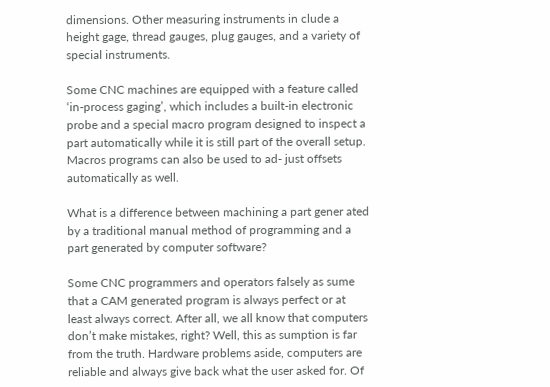dimensions. Other measuring instruments in clude a height gage, thread gauges, plug gauges, and a variety of special instruments.

Some CNC machines are equipped with a feature called ‘in-process gaging’, which includes a built-in electronic probe and a special macro program designed to inspect a part automatically while it is still part of the overall setup. Macros programs can also be used to ad- just offsets automatically as well.

What is a difference between machining a part gener ated by a traditional manual method of programming and a part generated by computer software?

Some CNC programmers and operators falsely as sume that a CAM generated program is always perfect or at least always correct. After all, we all know that computers don’t make mistakes, right? Well, this as sumption is far from the truth. Hardware problems aside, computers are reliable and always give back what the user asked for. Of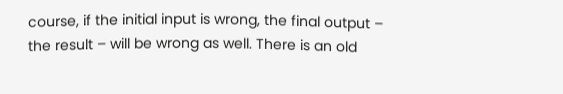course, if the initial input is wrong, the final output – the result – will be wrong as well. There is an old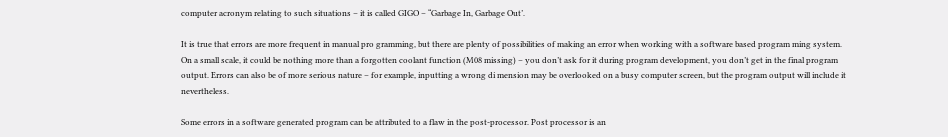computer acronym relating to such situations – it is called GIGO – “Garbage In, Garbage Out’.

It is true that errors are more frequent in manual pro gramming, but there are plenty of possibilities of making an error when working with a software based program ming system. On a small scale, it could be nothing more than a forgotten coolant function (M08 missing) – you don’t ask for it during program development, you don’t get in the final program output. Errors can also be of more serious nature – for example, inputting a wrong di mension may be overlooked on a busy computer screen, but the program output will include it nevertheless.

Some errors in a software generated program can be attributed to a flaw in the post-processor. Post processor is an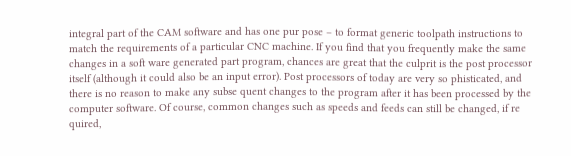integral part of the CAM software and has one pur pose – to format generic toolpath instructions to match the requirements of a particular CNC machine. If you find that you frequently make the same changes in a soft ware generated part program, chances are great that the culprit is the post processor itself (although it could also be an input error). Post processors of today are very so phisticated, and there is no reason to make any subse quent changes to the program after it has been processed by the computer software. Of course, common changes such as speeds and feeds can still be changed, if re quired,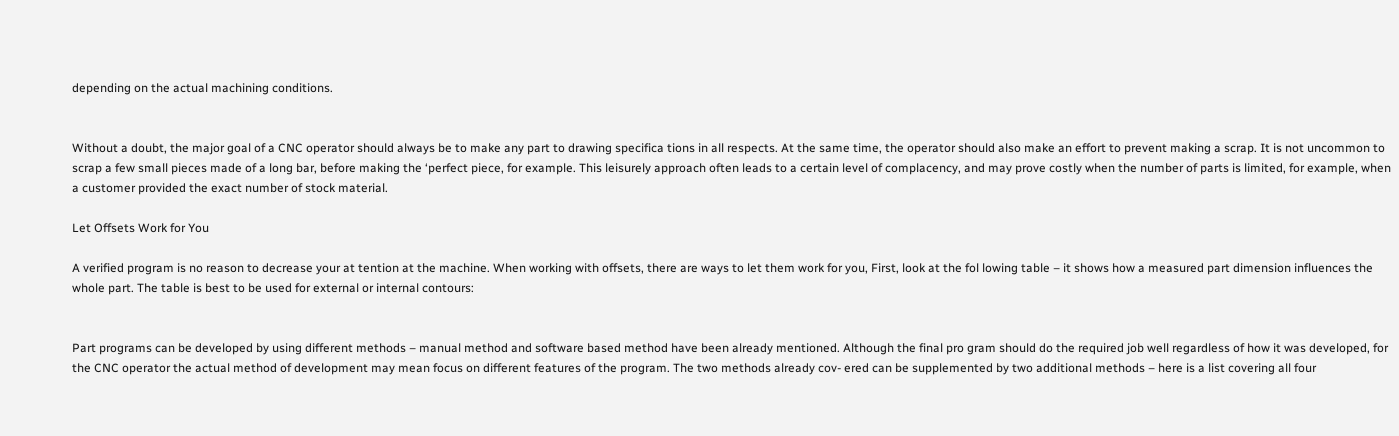depending on the actual machining conditions.


Without a doubt, the major goal of a CNC operator should always be to make any part to drawing specifica tions in all respects. At the same time, the operator should also make an effort to prevent making a scrap. It is not uncommon to scrap a few small pieces made of a long bar, before making the ‘perfect piece, for example. This leisurely approach often leads to a certain level of complacency, and may prove costly when the number of parts is limited, for example, when a customer provided the exact number of stock material.

Let Offsets Work for You

A verified program is no reason to decrease your at tention at the machine. When working with offsets, there are ways to let them work for you, First, look at the fol lowing table – it shows how a measured part dimension influences the whole part. The table is best to be used for external or internal contours:


Part programs can be developed by using different methods – manual method and software based method have been already mentioned. Although the final pro gram should do the required job well regardless of how it was developed, for the CNC operator the actual method of development may mean focus on different features of the program. The two methods already cov- ered can be supplemented by two additional methods – here is a list covering all four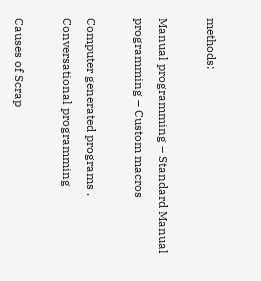methods:

Manual programming – Standard Manual programming – Custom macros

Computer generated programs . Conversational programming

Causes of Scrap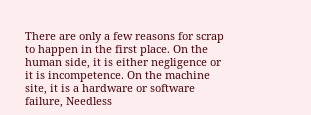There are only a few reasons for scrap to happen in the first place. On the human side, it is either negligence or it is incompetence. On the machine site, it is a hardware or software failure, Needless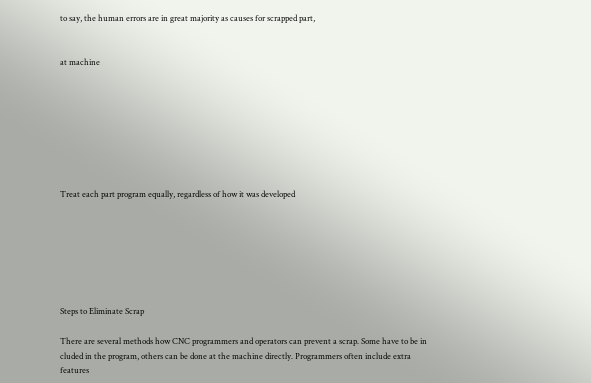to say, the human errors are in great majority as causes for scrapped part,


at machine








Treat each part program equally, regardless of how it was developed







Steps to Eliminate Scrap

There are several methods how CNC programmers and operators can prevent a scrap. Some have to be in cluded in the program, others can be done at the machine directly. Programmers often include extra features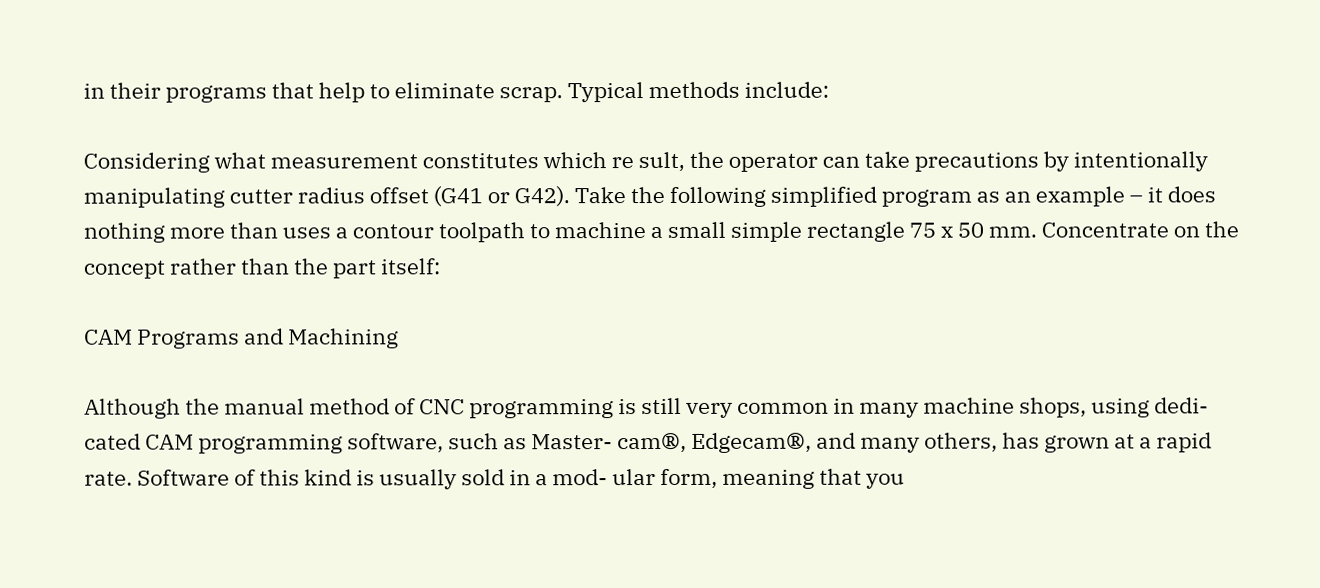in their programs that help to eliminate scrap. Typical methods include:

Considering what measurement constitutes which re sult, the operator can take precautions by intentionally manipulating cutter radius offset (G41 or G42). Take the following simplified program as an example – it does nothing more than uses a contour toolpath to machine a small simple rectangle 75 x 50 mm. Concentrate on the concept rather than the part itself:

CAM Programs and Machining

Although the manual method of CNC programming is still very common in many machine shops, using dedi- cated CAM programming software, such as Master- cam®, Edgecam®, and many others, has grown at a rapid rate. Software of this kind is usually sold in a mod- ular form, meaning that you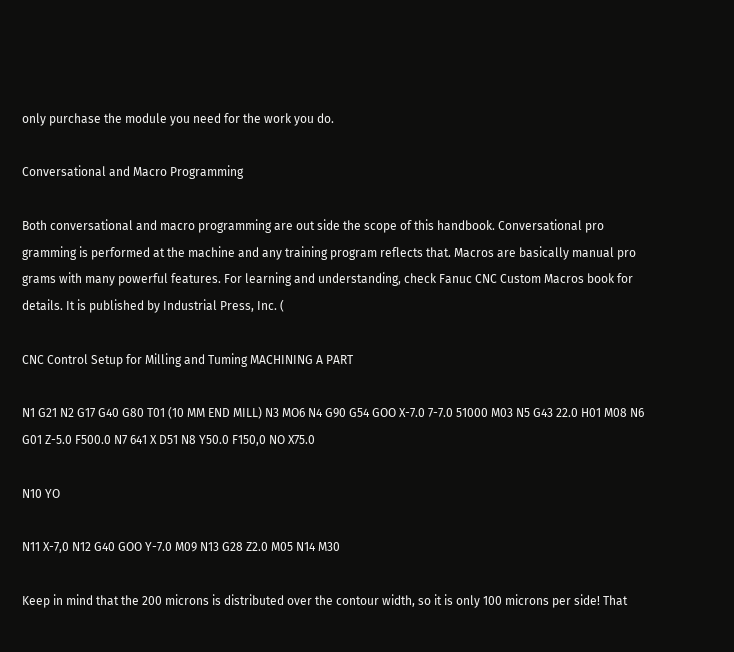only purchase the module you need for the work you do.

Conversational and Macro Programming

Both conversational and macro programming are out side the scope of this handbook. Conversational pro gramming is performed at the machine and any training program reflects that. Macros are basically manual pro grams with many powerful features. For learning and understanding, check Fanuc CNC Custom Macros book for details. It is published by Industrial Press, Inc. (

CNC Control Setup for Milling and Tuming MACHINING A PART

N1 G21 N2 G17 G40 G80 T01 (10 MM END MILL) N3 MO6 N4 G90 G54 GOO X-7.0 7-7.0 51000 M03 N5 G43 22.0 H01 M08 N6 G01 Z-5.0 F500.0 N7 641 X D51 N8 Y50.0 F150,0 NO X75.0

N10 YO

N11 X-7,0 N12 G40 GOO Y-7.0 M09 N13 G28 Z2.0 M05 N14 M30

Keep in mind that the 200 microns is distributed over the contour width, so it is only 100 microns per side! That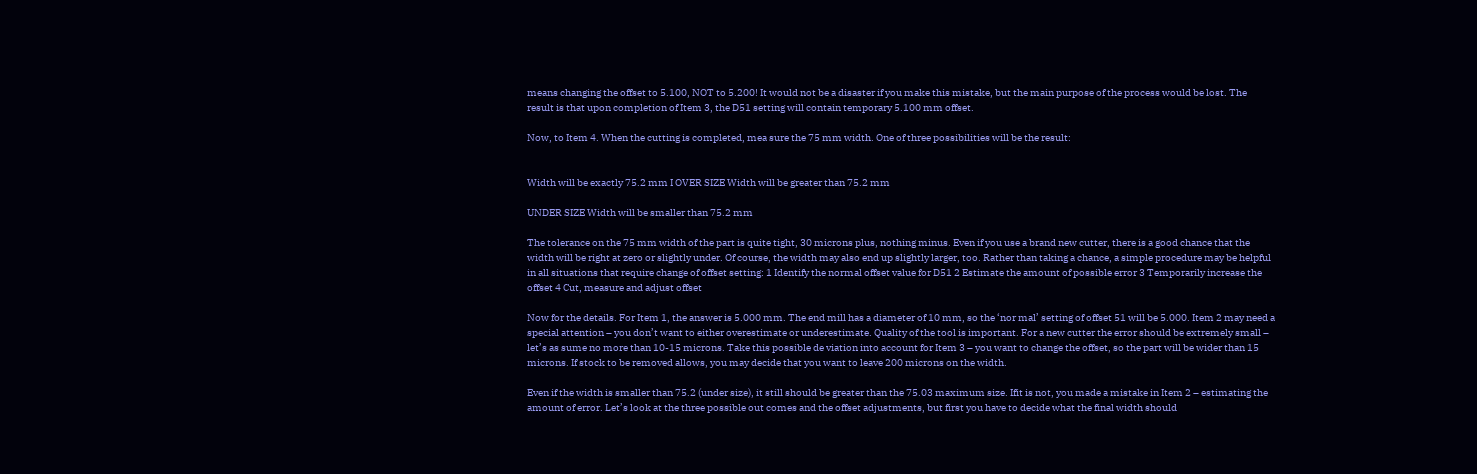means changing the offset to 5.100, NOT to 5.200! It would not be a disaster if you make this mistake, but the main purpose of the process would be lost. The result is that upon completion of Item 3, the D51 setting will contain temporary 5.100 mm offset.

Now, to Item 4. When the cutting is completed, mea sure the 75 mm width. One of three possibilities will be the result:


Width will be exactly 75.2 mm I OVER SIZE Width will be greater than 75.2 mm

UNDER SIZE Width will be smaller than 75.2 mm

The tolerance on the 75 mm width of the part is quite tight, 30 microns plus, nothing minus. Even if you use a brand new cutter, there is a good chance that the width will be right at zero or slightly under. Of course, the width may also end up slightly larger, too. Rather than taking a chance, a simple procedure may be helpful in all situations that require change of offset setting: 1 Identify the normal offset value for D51 2 Estimate the amount of possible error 3 Temporarily increase the offset 4 Cut, measure and adjust offset

Now for the details. For Item 1, the answer is 5.000 mm. The end mill has a diameter of 10 mm, so the ‘nor mal’ setting of offset 51 will be 5.000. Item 2 may need a special attention – you don’t want to either overestimate or underestimate. Quality of the tool is important. For a new cutter the error should be extremely small – let’s as sume no more than 10-15 microns. Take this possible de viation into account for Item 3 – you want to change the offset, so the part will be wider than 15 microns. If stock to be removed allows, you may decide that you want to leave 200 microns on the width.

Even if the width is smaller than 75.2 (under size), it still should be greater than the 75.03 maximum size. Ifit is not, you made a mistake in Item 2 – estimating the amount of error. Let’s look at the three possible out comes and the offset adjustments, but first you have to decide what the final width should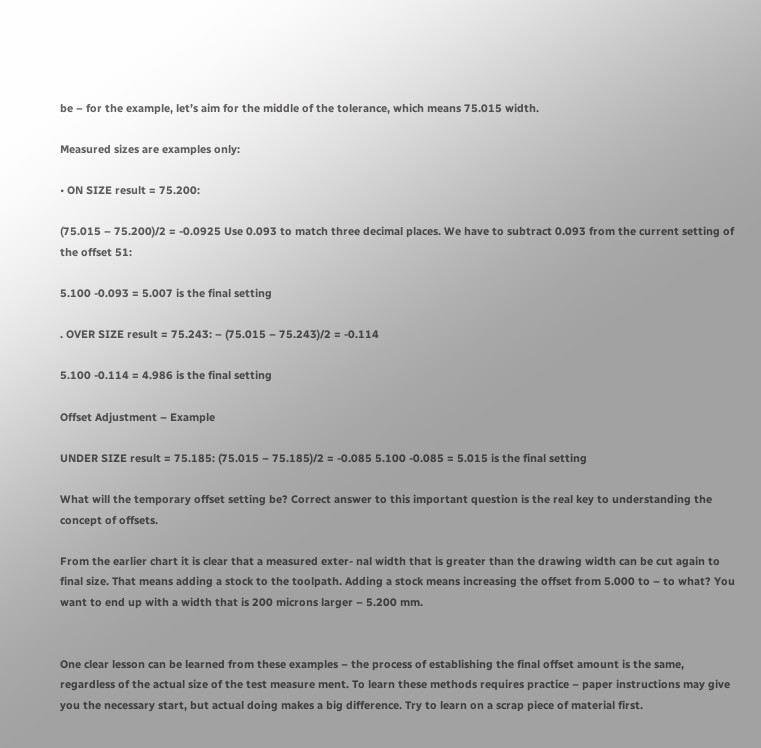be – for the example, let’s aim for the middle of the tolerance, which means 75.015 width.

Measured sizes are examples only:

• ON SIZE result = 75.200:

(75.015 – 75.200)/2 = -0.0925 Use 0.093 to match three decimal places. We have to subtract 0.093 from the current setting of the offset 51:

5.100 -0.093 = 5.007 is the final setting

. OVER SIZE result = 75.243: – (75.015 – 75.243)/2 = -0.114

5.100 -0.114 = 4.986 is the final setting

Offset Adjustment – Example

UNDER SIZE result = 75.185: (75.015 – 75.185)/2 = -0.085 5.100 -0.085 = 5.015 is the final setting

What will the temporary offset setting be? Correct answer to this important question is the real key to understanding the concept of offsets.

From the earlier chart it is clear that a measured exter- nal width that is greater than the drawing width can be cut again to final size. That means adding a stock to the toolpath. Adding a stock means increasing the offset from 5.000 to – to what? You want to end up with a width that is 200 microns larger – 5.200 mm.


One clear lesson can be learned from these examples – the process of establishing the final offset amount is the same, regardless of the actual size of the test measure ment. To learn these methods requires practice – paper instructions may give you the necessary start, but actual doing makes a big difference. Try to learn on a scrap piece of material first.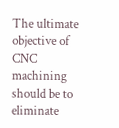The ultimate objective of CNC machining should be to eliminate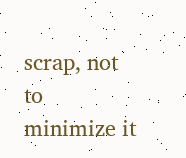scrap, not to minimize it